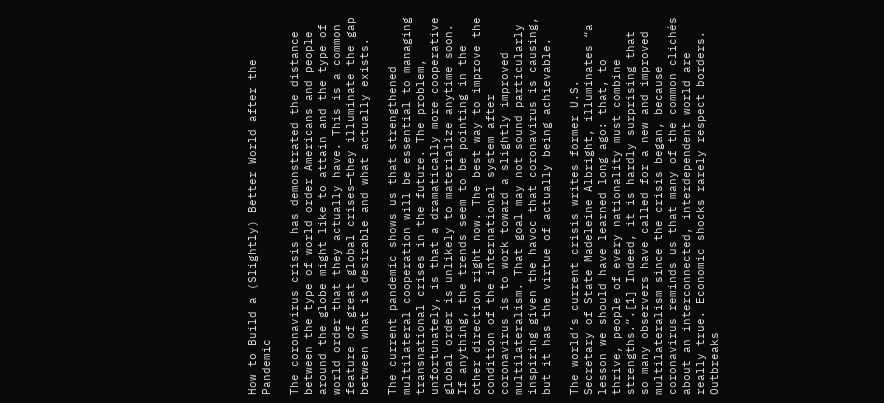How to Build a (Slightly) Better World after the Pandemic

The coronavirus crisis has demonstrated the distance between the type of world order Americans and people around the globe might like to attain and the type of world order that they actually have. This is a common feature of great global crises—they illuminate the gap between what is desirable and what actually exists.

The current pandemic shows us that strengthened multilateral cooperation will be essential to managing transnational crises in the future. The problem, unfortunately, is that a dramatically more cooperative global order is unlikely to materialize anytime soon. If anything, the trends seem to be pointing in the other direction right now. The best way to improve the condition of the international system after coronavirus is to work toward a slightly improved multilateralism. That goal may not sound particularly inspiring given the havoc that coronavirus is causing, but it has the virtue of actually being achievable.

The world’s current crisis writes former U.S. Secretary of State Madeleine Albright, illuminates “a lesson we should have learned long ago: that, to thrive, people of every nationality must combine strengths.”.[1] Indeed, it is hardly surprising that so many observers have called for a new and improved multilateralism since the crisis began, because coronavirus reminds us that many of the common clichés about an interconnected, interdependent world are really true. Economic shocks rarely respect borders. Outbreaks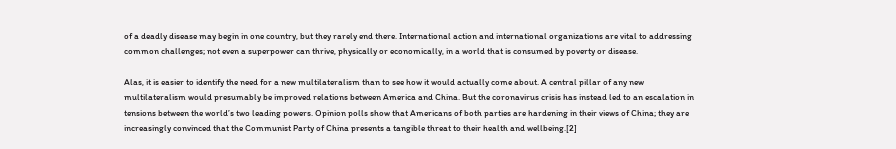of a deadly disease may begin in one country, but they rarely end there. International action and international organizations are vital to addressing common challenges; not even a superpower can thrive, physically or economically, in a world that is consumed by poverty or disease.

Alas, it is easier to identify the need for a new multilateralism than to see how it would actually come about. A central pillar of any new multilateralism would presumably be improved relations between America and China. But the coronavirus crisis has instead led to an escalation in tensions between the world’s two leading powers. Opinion polls show that Americans of both parties are hardening in their views of China; they are increasingly convinced that the Communist Party of China presents a tangible threat to their health and wellbeing.[2]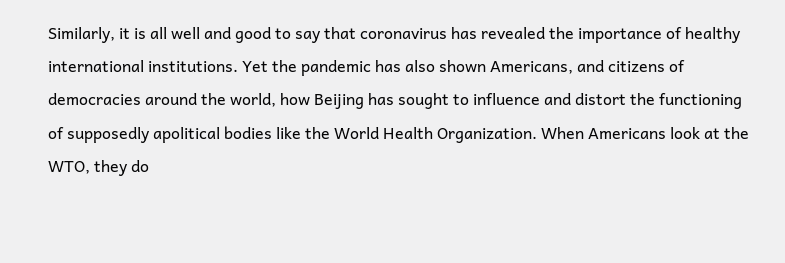Similarly, it is all well and good to say that coronavirus has revealed the importance of healthy international institutions. Yet the pandemic has also shown Americans, and citizens of democracies around the world, how Beijing has sought to influence and distort the functioning of supposedly apolitical bodies like the World Health Organization. When Americans look at the WTO, they do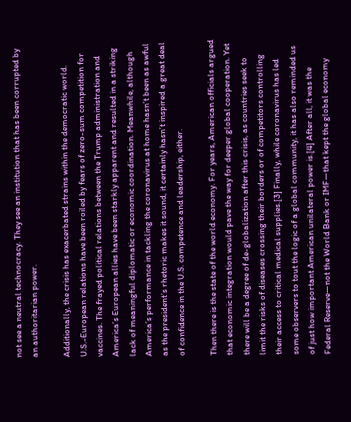not see a neutral technocracy. They see an institution that has been corrupted by an authoritarian power.

Additionally, the crisis has exacerbated strains within the democratic world. U.S.-European relations have been roiled by fears of zero-sum competition for vaccines. The frayed political relations between the Trump administration and America’s European allies have been starkly apparent and resulted in a striking lack of meaningful diplomatic or economic coordination. Meanwhile, although America’s performance in tackling the coronavirus at home hasn’t been as awful as the president’s rhetoric makes it sound, it certainly hasn’t inspired a great deal of confidence in the U.S. competence and leadership, either.

Then there is the state of the world economy. For years, American officials argued that economic integration would pave the way for deeper global cooperation. Yet there will be a degree of de-globalization after this crisis, as countries seek to limit the risks of diseases crossing their borders or of competitors controlling their access to critical medical supplies.[3] Finally, while coronavirus has led some observers to tout the logic of a global community, it has also reminded us of just how important American unilateral power is.[4] After all, it was the Federal Reserve—not the World Bank or IMF—that kept the global economy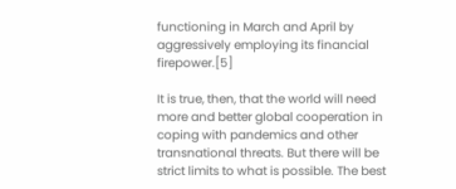functioning in March and April by aggressively employing its financial firepower.[5]

It is true, then, that the world will need more and better global cooperation in coping with pandemics and other transnational threats. But there will be strict limits to what is possible. The best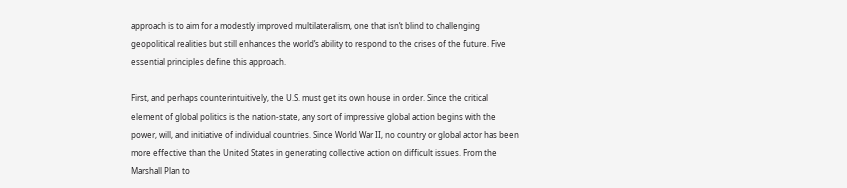approach is to aim for a modestly improved multilateralism, one that isn’t blind to challenging geopolitical realities but still enhances the world’s ability to respond to the crises of the future. Five essential principles define this approach.

First, and perhaps counterintuitively, the U.S. must get its own house in order. Since the critical element of global politics is the nation-state, any sort of impressive global action begins with the power, will, and initiative of individual countries. Since World War II, no country or global actor has been more effective than the United States in generating collective action on difficult issues. From the Marshall Plan to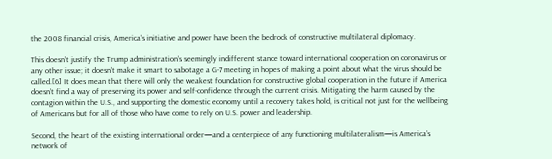the 2008 financial crisis, America’s initiative and power have been the bedrock of constructive multilateral diplomacy.

This doesn’t justify the Trump administration’s seemingly indifferent stance toward international cooperation on coronavirus or any other issue; it doesn’t make it smart to sabotage a G-7 meeting in hopes of making a point about what the virus should be called.[6] It does mean that there will only the weakest foundation for constructive global cooperation in the future if America doesn’t find a way of preserving its power and self-confidence through the current crisis. Mitigating the harm caused by the contagion within the U.S., and supporting the domestic economy until a recovery takes hold, is critical not just for the wellbeing of Americans but for all of those who have come to rely on U.S. power and leadership.

Second, the heart of the existing international order—and a centerpiece of any functioning multilateralism—is America’s network of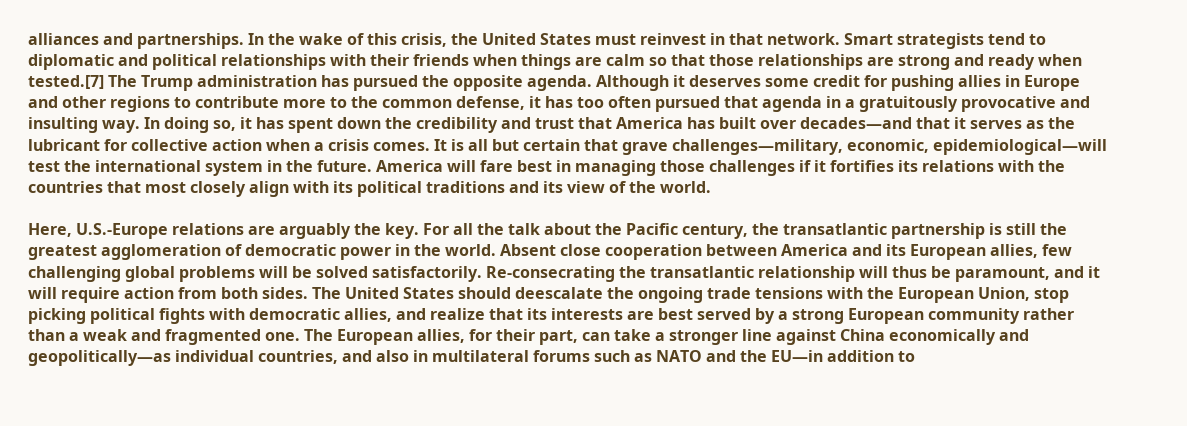alliances and partnerships. In the wake of this crisis, the United States must reinvest in that network. Smart strategists tend to diplomatic and political relationships with their friends when things are calm so that those relationships are strong and ready when tested.[7] The Trump administration has pursued the opposite agenda. Although it deserves some credit for pushing allies in Europe and other regions to contribute more to the common defense, it has too often pursued that agenda in a gratuitously provocative and insulting way. In doing so, it has spent down the credibility and trust that America has built over decades—and that it serves as the lubricant for collective action when a crisis comes. It is all but certain that grave challenges—military, economic, epidemiological—will test the international system in the future. America will fare best in managing those challenges if it fortifies its relations with the countries that most closely align with its political traditions and its view of the world.

Here, U.S.-Europe relations are arguably the key. For all the talk about the Pacific century, the transatlantic partnership is still the greatest agglomeration of democratic power in the world. Absent close cooperation between America and its European allies, few challenging global problems will be solved satisfactorily. Re-consecrating the transatlantic relationship will thus be paramount, and it will require action from both sides. The United States should deescalate the ongoing trade tensions with the European Union, stop picking political fights with democratic allies, and realize that its interests are best served by a strong European community rather than a weak and fragmented one. The European allies, for their part, can take a stronger line against China economically and geopolitically—as individual countries, and also in multilateral forums such as NATO and the EU—in addition to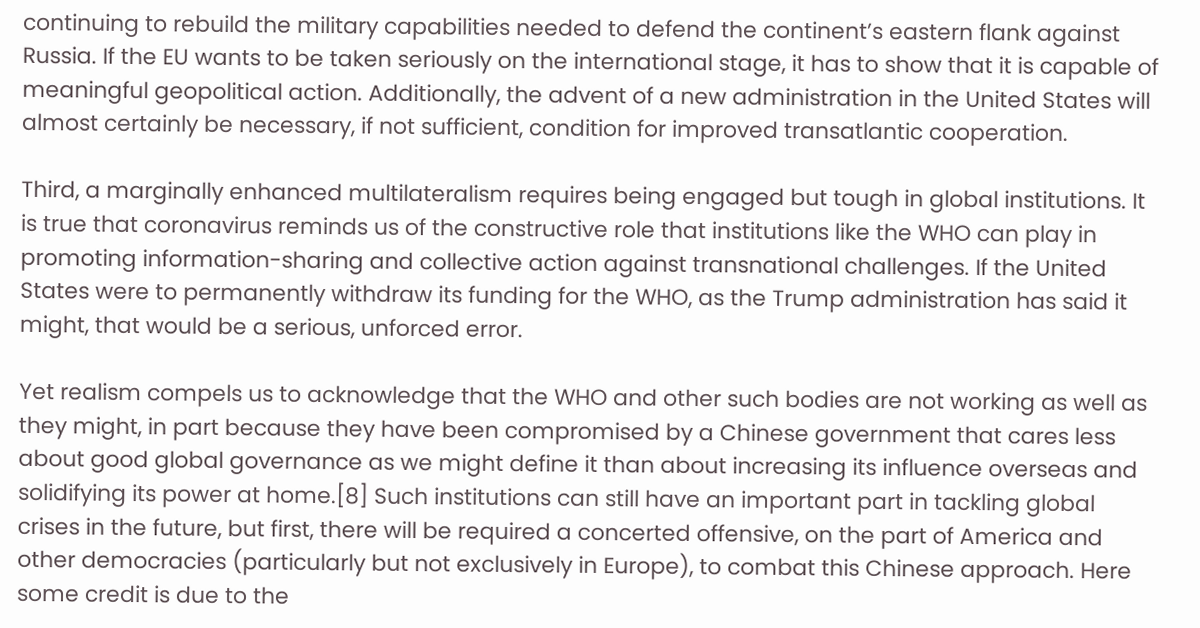continuing to rebuild the military capabilities needed to defend the continent’s eastern flank against Russia. If the EU wants to be taken seriously on the international stage, it has to show that it is capable of meaningful geopolitical action. Additionally, the advent of a new administration in the United States will almost certainly be necessary, if not sufficient, condition for improved transatlantic cooperation.

Third, a marginally enhanced multilateralism requires being engaged but tough in global institutions. It is true that coronavirus reminds us of the constructive role that institutions like the WHO can play in promoting information-sharing and collective action against transnational challenges. If the United States were to permanently withdraw its funding for the WHO, as the Trump administration has said it might, that would be a serious, unforced error.

Yet realism compels us to acknowledge that the WHO and other such bodies are not working as well as they might, in part because they have been compromised by a Chinese government that cares less about good global governance as we might define it than about increasing its influence overseas and solidifying its power at home.[8] Such institutions can still have an important part in tackling global crises in the future, but first, there will be required a concerted offensive, on the part of America and other democracies (particularly but not exclusively in Europe), to combat this Chinese approach. Here some credit is due to the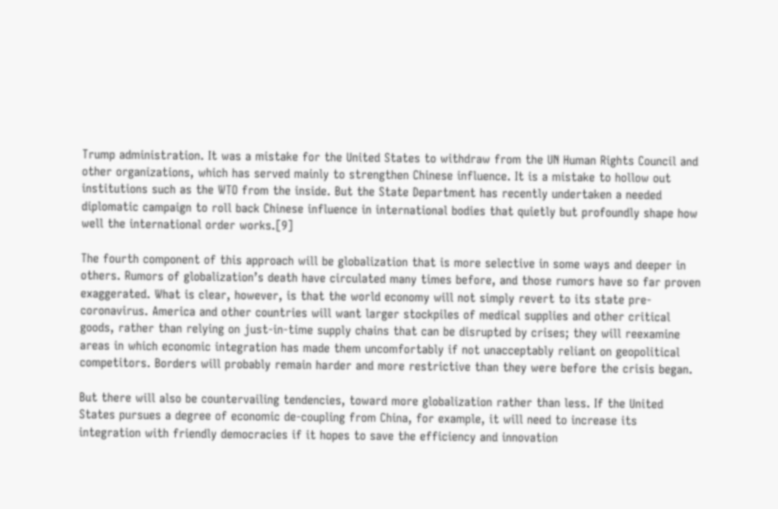Trump administration. It was a mistake for the United States to withdraw from the UN Human Rights Council and other organizations, which has served mainly to strengthen Chinese influence. It is a mistake to hollow out institutions such as the WTO from the inside. But the State Department has recently undertaken a needed diplomatic campaign to roll back Chinese influence in international bodies that quietly but profoundly shape how well the international order works.[9]

The fourth component of this approach will be globalization that is more selective in some ways and deeper in others. Rumors of globalization’s death have circulated many times before, and those rumors have so far proven exaggerated. What is clear, however, is that the world economy will not simply revert to its state pre-coronavirus. America and other countries will want larger stockpiles of medical supplies and other critical goods, rather than relying on just-in-time supply chains that can be disrupted by crises; they will reexamine areas in which economic integration has made them uncomfortably if not unacceptably reliant on geopolitical competitors. Borders will probably remain harder and more restrictive than they were before the crisis began.

But there will also be countervailing tendencies, toward more globalization rather than less. If the United States pursues a degree of economic de-coupling from China, for example, it will need to increase its integration with friendly democracies if it hopes to save the efficiency and innovation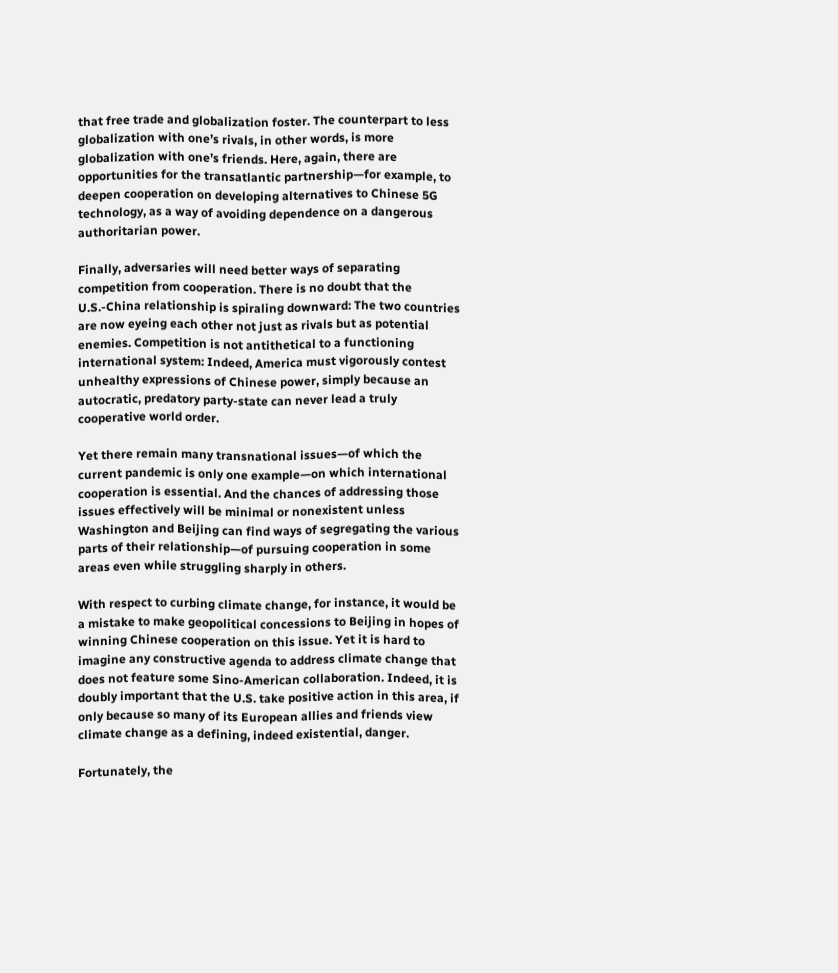that free trade and globalization foster. The counterpart to less globalization with one’s rivals, in other words, is more globalization with one’s friends. Here, again, there are opportunities for the transatlantic partnership—for example, to deepen cooperation on developing alternatives to Chinese 5G technology, as a way of avoiding dependence on a dangerous authoritarian power.

Finally, adversaries will need better ways of separating competition from cooperation. There is no doubt that the U.S.-China relationship is spiraling downward: The two countries are now eyeing each other not just as rivals but as potential enemies. Competition is not antithetical to a functioning international system: Indeed, America must vigorously contest unhealthy expressions of Chinese power, simply because an autocratic, predatory party-state can never lead a truly cooperative world order.

Yet there remain many transnational issues—of which the current pandemic is only one example—on which international cooperation is essential. And the chances of addressing those issues effectively will be minimal or nonexistent unless Washington and Beijing can find ways of segregating the various parts of their relationship—of pursuing cooperation in some areas even while struggling sharply in others.

With respect to curbing climate change, for instance, it would be a mistake to make geopolitical concessions to Beijing in hopes of winning Chinese cooperation on this issue. Yet it is hard to imagine any constructive agenda to address climate change that does not feature some Sino-American collaboration. Indeed, it is doubly important that the U.S. take positive action in this area, if only because so many of its European allies and friends view climate change as a defining, indeed existential, danger.

Fortunately, the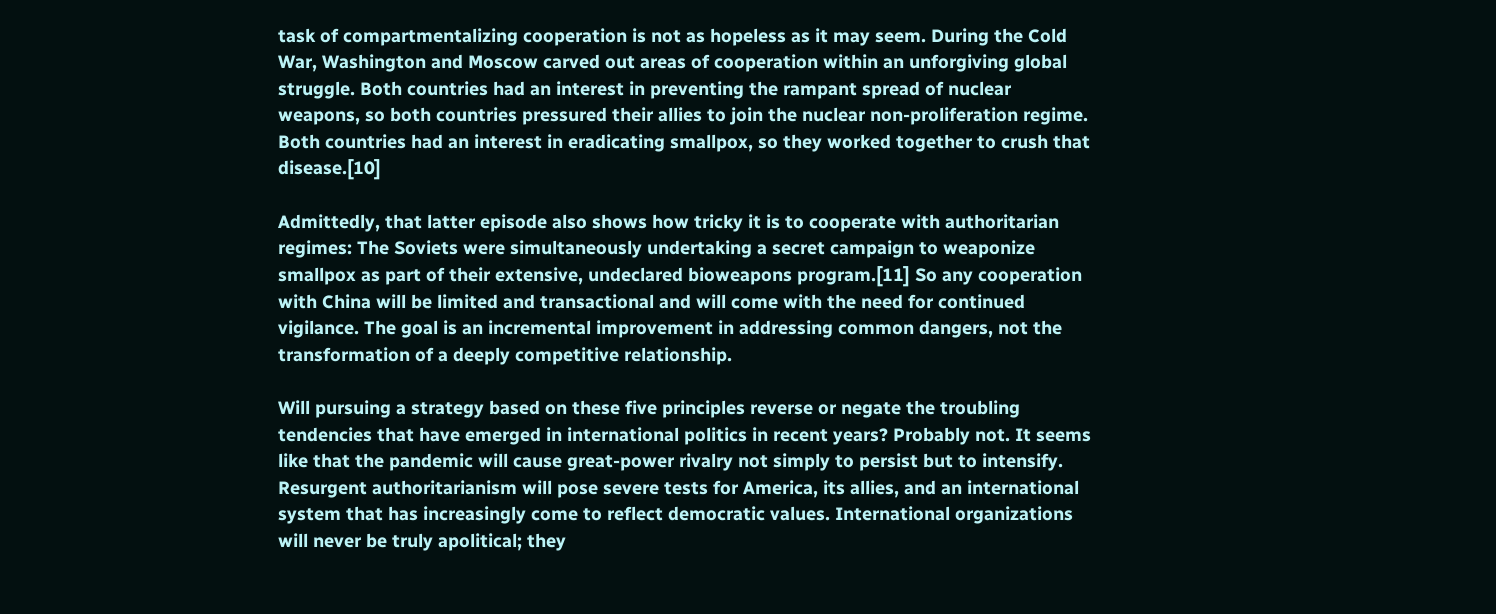task of compartmentalizing cooperation is not as hopeless as it may seem. During the Cold War, Washington and Moscow carved out areas of cooperation within an unforgiving global struggle. Both countries had an interest in preventing the rampant spread of nuclear weapons, so both countries pressured their allies to join the nuclear non-proliferation regime. Both countries had an interest in eradicating smallpox, so they worked together to crush that disease.[10]

Admittedly, that latter episode also shows how tricky it is to cooperate with authoritarian regimes: The Soviets were simultaneously undertaking a secret campaign to weaponize smallpox as part of their extensive, undeclared bioweapons program.[11] So any cooperation with China will be limited and transactional and will come with the need for continued vigilance. The goal is an incremental improvement in addressing common dangers, not the transformation of a deeply competitive relationship.

Will pursuing a strategy based on these five principles reverse or negate the troubling tendencies that have emerged in international politics in recent years? Probably not. It seems like that the pandemic will cause great-power rivalry not simply to persist but to intensify. Resurgent authoritarianism will pose severe tests for America, its allies, and an international system that has increasingly come to reflect democratic values. International organizations will never be truly apolitical; they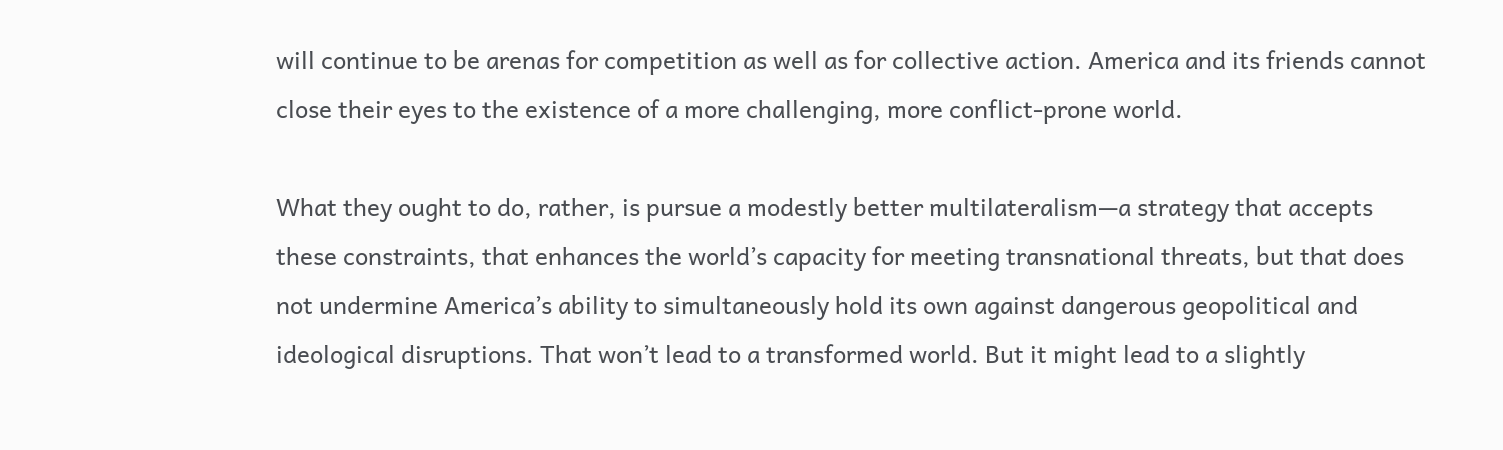will continue to be arenas for competition as well as for collective action. America and its friends cannot close their eyes to the existence of a more challenging, more conflict-prone world.

What they ought to do, rather, is pursue a modestly better multilateralism—a strategy that accepts these constraints, that enhances the world’s capacity for meeting transnational threats, but that does not undermine America’s ability to simultaneously hold its own against dangerous geopolitical and ideological disruptions. That won’t lead to a transformed world. But it might lead to a slightly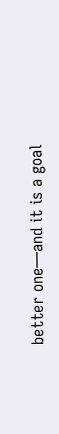better one—and it is a goal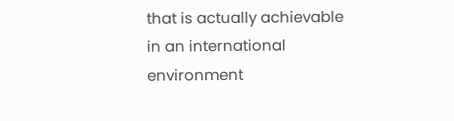that is actually achievable in an international environment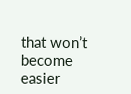that won’t become easier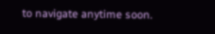to navigate anytime soon.